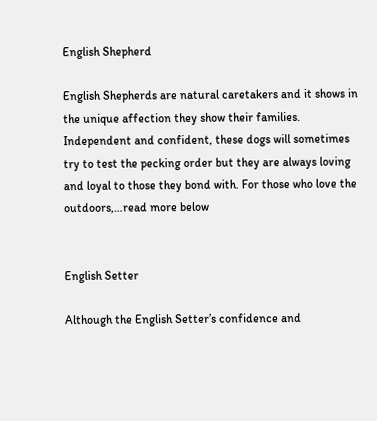English Shepherd

English Shepherds are natural caretakers and it shows in the unique affection they show their families. Independent and confident, these dogs will sometimes try to test the pecking order but they are always loving and loyal to those they bond with. For those who love the outdoors,…read more below


English Setter

Although the English Setter’s confidence and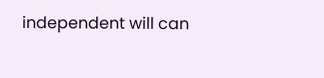independent will can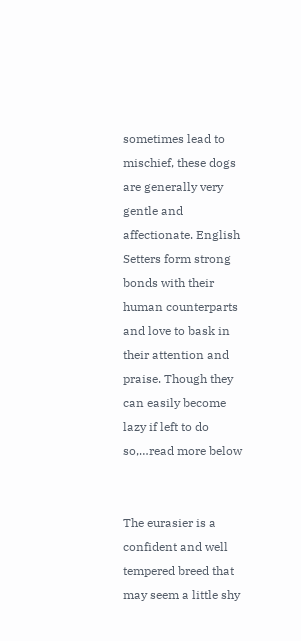sometimes lead to mischief, these dogs are generally very gentle and affectionate. English Setters form strong bonds with their human counterparts and love to bask in their attention and praise. Though they can easily become lazy if left to do so,…read more below


The eurasier is a confident and well tempered breed that may seem a little shy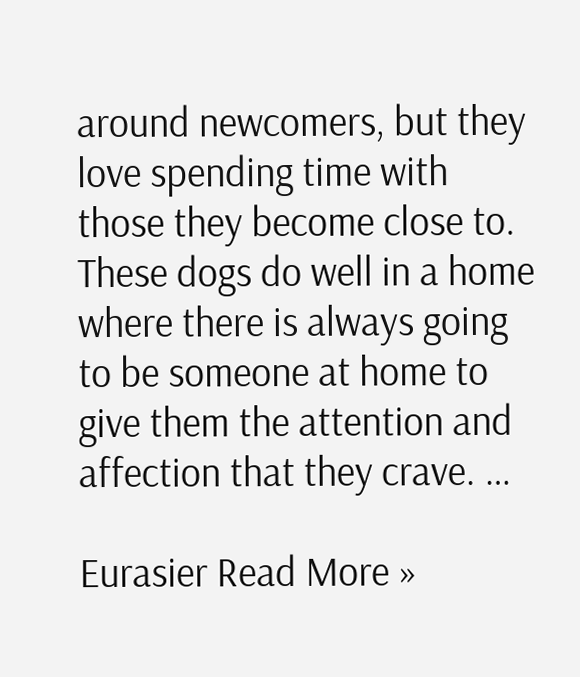around newcomers, but they love spending time with those they become close to. These dogs do well in a home where there is always going to be someone at home to give them the attention and affection that they crave. …

Eurasier Read More »